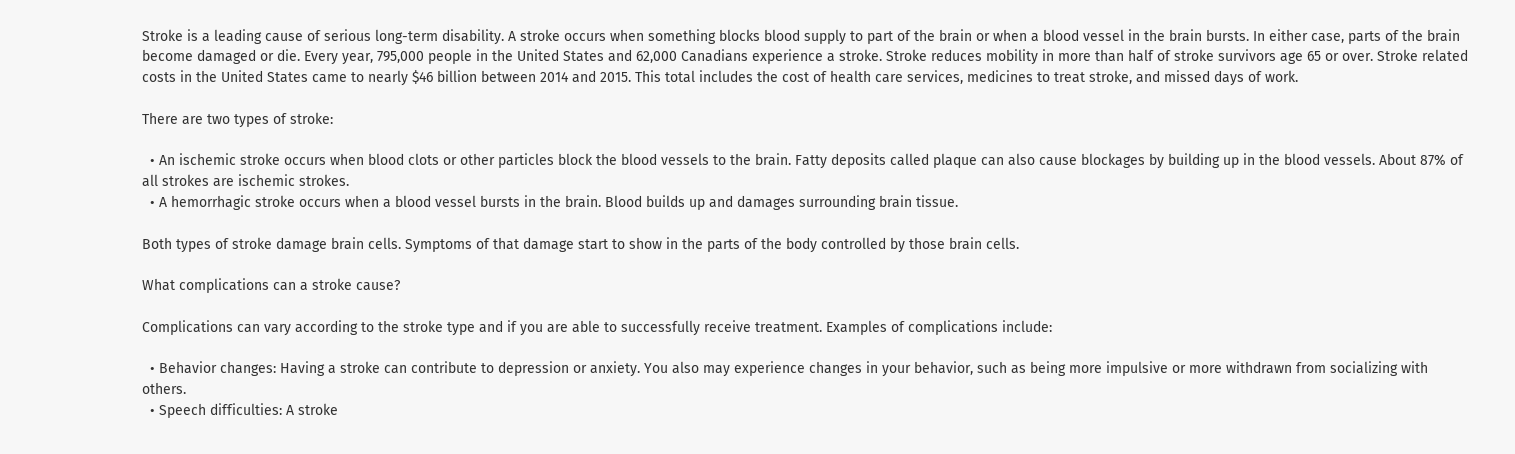Stroke is a leading cause of serious long-term disability. A stroke occurs when something blocks blood supply to part of the brain or when a blood vessel in the brain bursts. In either case, parts of the brain become damaged or die. Every year, 795,000 people in the United States and 62,000 Canadians experience a stroke. Stroke reduces mobility in more than half of stroke survivors age 65 or over. Stroke related costs in the United States came to nearly $46 billion between 2014 and 2015. This total includes the cost of health care services, medicines to treat stroke, and missed days of work.

There are two types of stroke:

  • An ischemic stroke occurs when blood clots or other particles block the blood vessels to the brain. Fatty deposits called plaque can also cause blockages by building up in the blood vessels. About 87% of all strokes are ischemic strokes.
  • A hemorrhagic stroke occurs when a blood vessel bursts in the brain. Blood builds up and damages surrounding brain tissue.

Both types of stroke damage brain cells. Symptoms of that damage start to show in the parts of the body controlled by those brain cells.

What complications can a stroke cause?

Complications can vary according to the stroke type and if you are able to successfully receive treatment. Examples of complications include:

  • Behavior changes: Having a stroke can contribute to depression or anxiety. You also may experience changes in your behavior, such as being more impulsive or more withdrawn from socializing with others.
  • Speech difficulties: A stroke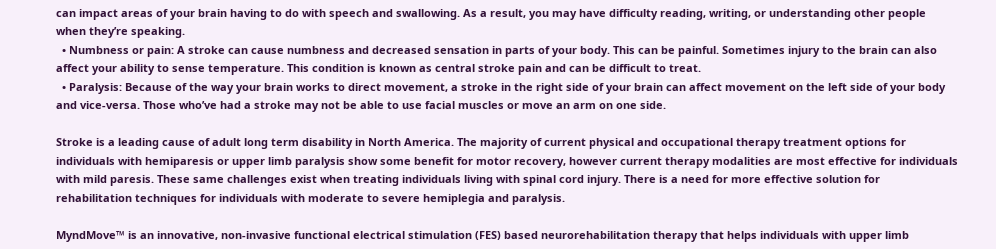can impact areas of your brain having to do with speech and swallowing. As a result, you may have difficulty reading, writing, or understanding other people when they’re speaking.
  • Numbness or pain: A stroke can cause numbness and decreased sensation in parts of your body. This can be painful. Sometimes injury to the brain can also affect your ability to sense temperature. This condition is known as central stroke pain and can be difficult to treat.
  • Paralysis: Because of the way your brain works to direct movement, a stroke in the right side of your brain can affect movement on the left side of your body and vice-versa. Those who’ve had a stroke may not be able to use facial muscles or move an arm on one side.

Stroke is a leading cause of adult long term disability in North America. The majority of current physical and occupational therapy treatment options for individuals with hemiparesis or upper limb paralysis show some benefit for motor recovery, however current therapy modalities are most effective for individuals with mild paresis. These same challenges exist when treating individuals living with spinal cord injury. There is a need for more effective solution for rehabilitation techniques for individuals with moderate to severe hemiplegia and paralysis.

MyndMove™ is an innovative, non-invasive functional electrical stimulation (FES) based neurorehabilitation therapy that helps individuals with upper limb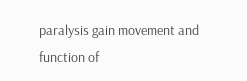paralysis gain movement and function of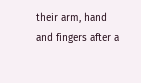their arm, hand and fingers after a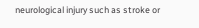neurological injury such as stroke or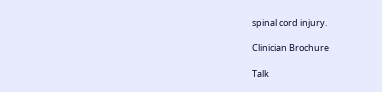spinal cord injury.

Clinician Brochure

Talk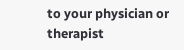to your physician or therapist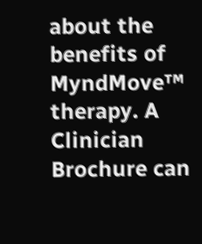about the benefits of MyndMove™ therapy. A Clinician Brochure can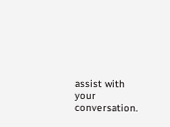assist with your conversation.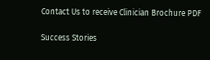Contact Us to receive Clinician Brochure PDF

Success Stories